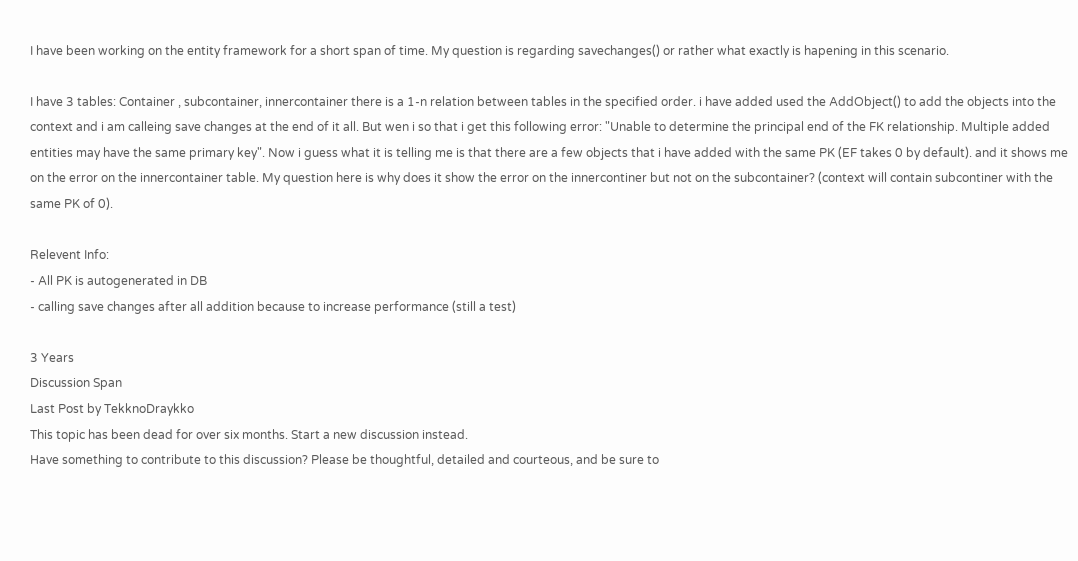I have been working on the entity framework for a short span of time. My question is regarding savechanges() or rather what exactly is hapening in this scenario.

I have 3 tables: Container , subcontainer, innercontainer there is a 1-n relation between tables in the specified order. i have added used the AddObject() to add the objects into the context and i am calleing save changes at the end of it all. But wen i so that i get this following error: "Unable to determine the principal end of the FK relationship. Multiple added entities may have the same primary key". Now i guess what it is telling me is that there are a few objects that i have added with the same PK (EF takes 0 by default). and it shows me on the error on the innercontainer table. My question here is why does it show the error on the innercontiner but not on the subcontainer? (context will contain subcontiner with the same PK of 0).

Relevent Info:
- All PK is autogenerated in DB
- calling save changes after all addition because to increase performance (still a test)

3 Years
Discussion Span
Last Post by TekknoDraykko
This topic has been dead for over six months. Start a new discussion instead.
Have something to contribute to this discussion? Please be thoughtful, detailed and courteous, and be sure to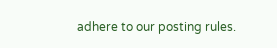adhere to our posting rules.